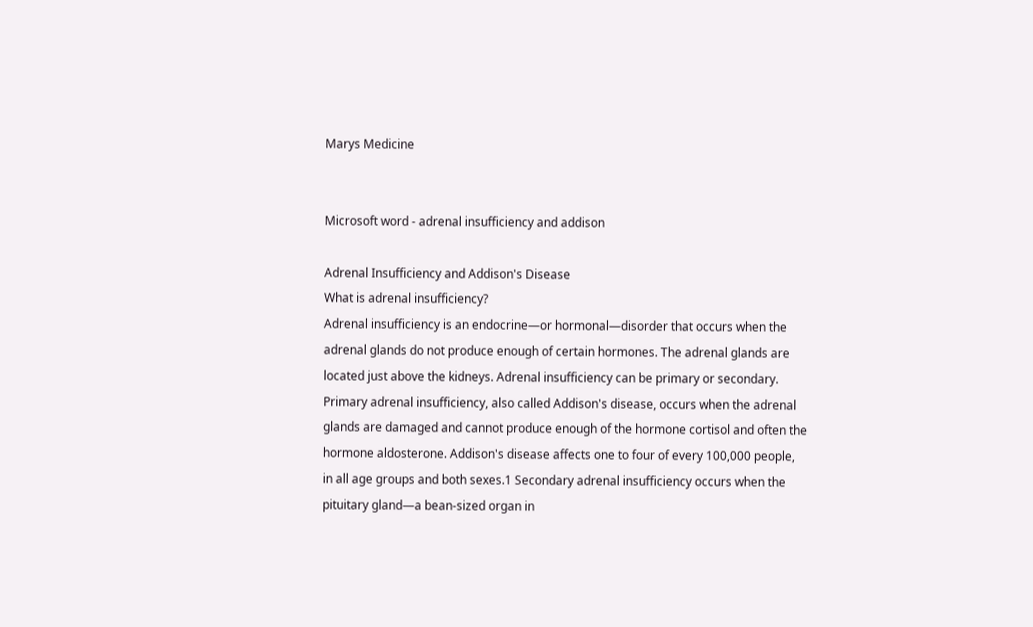Marys Medicine


Microsoft word - adrenal insufficiency and addison

Adrenal Insufficiency and Addison's Disease
What is adrenal insufficiency?
Adrenal insufficiency is an endocrine—or hormonal—disorder that occurs when the adrenal glands do not produce enough of certain hormones. The adrenal glands are located just above the kidneys. Adrenal insufficiency can be primary or secondary. Primary adrenal insufficiency, also called Addison's disease, occurs when the adrenal glands are damaged and cannot produce enough of the hormone cortisol and often the hormone aldosterone. Addison's disease affects one to four of every 100,000 people, in all age groups and both sexes.1 Secondary adrenal insufficiency occurs when the pituitary gland—a bean-sized organ in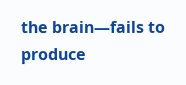the brain—fails to produce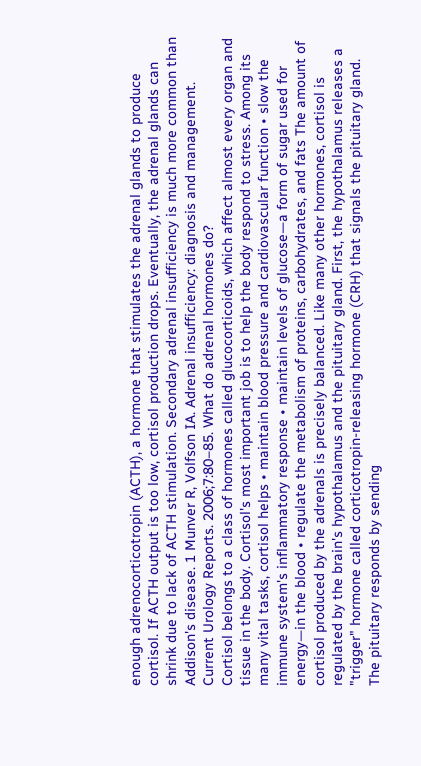enough adrenocorticotropin (ACTH), a hormone that stimulates the adrenal glands to produce cortisol. If ACTH output is too low, cortisol production drops. Eventually, the adrenal glands can shrink due to lack of ACTH stimulation. Secondary adrenal insufficiency is much more common than Addison's disease. 1 Munver R, Volfson IA. Adrenal insufficiency: diagnosis and management. Current Urology Reports. 2006;7:80–85. What do adrenal hormones do?
Cortisol belongs to a class of hormones called glucocorticoids, which affect almost every organ and tissue in the body. Cortisol's most important job is to help the body respond to stress. Among its many vital tasks, cortisol helps • maintain blood pressure and cardiovascular function • slow the immune system's inflammatory response • maintain levels of glucose—a form of sugar used for energy—in the blood • regulate the metabolism of proteins, carbohydrates, and fats The amount of cortisol produced by the adrenals is precisely balanced. Like many other hormones, cortisol is regulated by the brain's hypothalamus and the pituitary gland. First, the hypothalamus releases a "trigger" hormone called corticotropin-releasing hormone (CRH) that signals the pituitary gland. The pituitary responds by sending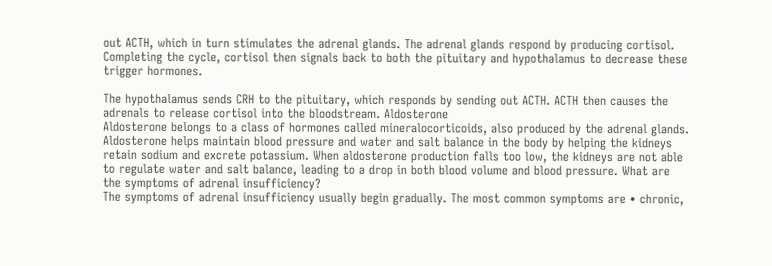out ACTH, which in turn stimulates the adrenal glands. The adrenal glands respond by producing cortisol. Completing the cycle, cortisol then signals back to both the pituitary and hypothalamus to decrease these trigger hormones.

The hypothalamus sends CRH to the pituitary, which responds by sending out ACTH. ACTH then causes the adrenals to release cortisol into the bloodstream. Aldosterone
Aldosterone belongs to a class of hormones called mineralocorticoids, also produced by the adrenal glands. Aldosterone helps maintain blood pressure and water and salt balance in the body by helping the kidneys retain sodium and excrete potassium. When aldosterone production falls too low, the kidneys are not able to regulate water and salt balance, leading to a drop in both blood volume and blood pressure. What are the symptoms of adrenal insufficiency?
The symptoms of adrenal insufficiency usually begin gradually. The most common symptoms are • chronic,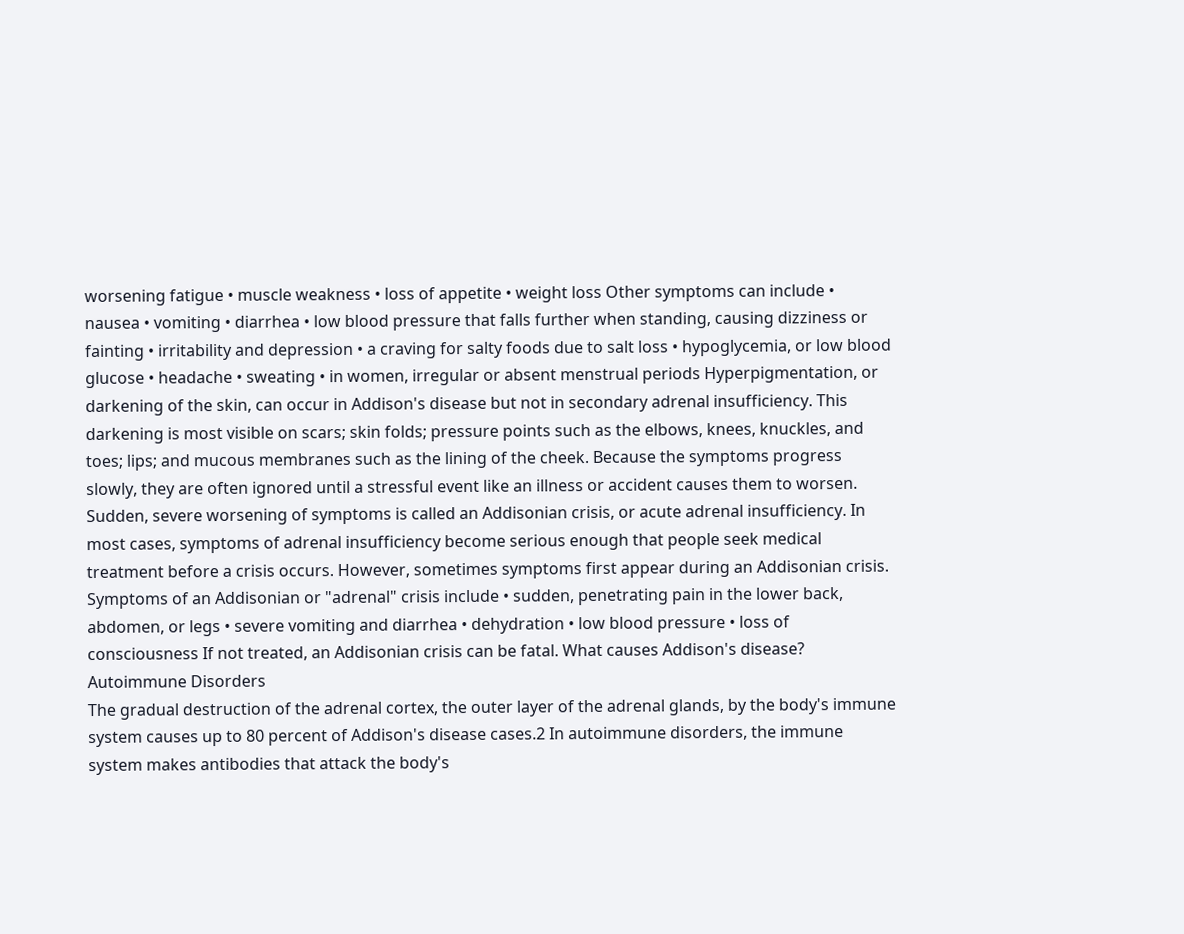worsening fatigue • muscle weakness • loss of appetite • weight loss Other symptoms can include • nausea • vomiting • diarrhea • low blood pressure that falls further when standing, causing dizziness or fainting • irritability and depression • a craving for salty foods due to salt loss • hypoglycemia, or low blood glucose • headache • sweating • in women, irregular or absent menstrual periods Hyperpigmentation, or darkening of the skin, can occur in Addison's disease but not in secondary adrenal insufficiency. This darkening is most visible on scars; skin folds; pressure points such as the elbows, knees, knuckles, and toes; lips; and mucous membranes such as the lining of the cheek. Because the symptoms progress slowly, they are often ignored until a stressful event like an illness or accident causes them to worsen. Sudden, severe worsening of symptoms is called an Addisonian crisis, or acute adrenal insufficiency. In most cases, symptoms of adrenal insufficiency become serious enough that people seek medical treatment before a crisis occurs. However, sometimes symptoms first appear during an Addisonian crisis. Symptoms of an Addisonian or "adrenal" crisis include • sudden, penetrating pain in the lower back, abdomen, or legs • severe vomiting and diarrhea • dehydration • low blood pressure • loss of consciousness If not treated, an Addisonian crisis can be fatal. What causes Addison's disease?
Autoimmune Disorders
The gradual destruction of the adrenal cortex, the outer layer of the adrenal glands, by the body's immune system causes up to 80 percent of Addison's disease cases.2 In autoimmune disorders, the immune system makes antibodies that attack the body's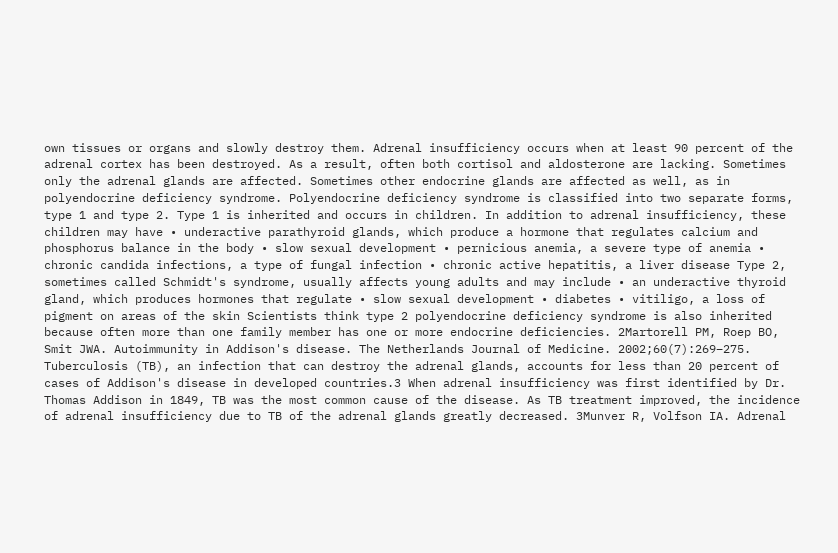own tissues or organs and slowly destroy them. Adrenal insufficiency occurs when at least 90 percent of the adrenal cortex has been destroyed. As a result, often both cortisol and aldosterone are lacking. Sometimes only the adrenal glands are affected. Sometimes other endocrine glands are affected as well, as in polyendocrine deficiency syndrome. Polyendocrine deficiency syndrome is classified into two separate forms, type 1 and type 2. Type 1 is inherited and occurs in children. In addition to adrenal insufficiency, these children may have • underactive parathyroid glands, which produce a hormone that regulates calcium and phosphorus balance in the body • slow sexual development • pernicious anemia, a severe type of anemia • chronic candida infections, a type of fungal infection • chronic active hepatitis, a liver disease Type 2, sometimes called Schmidt's syndrome, usually affects young adults and may include • an underactive thyroid gland, which produces hormones that regulate • slow sexual development • diabetes • vitiligo, a loss of pigment on areas of the skin Scientists think type 2 polyendocrine deficiency syndrome is also inherited because often more than one family member has one or more endocrine deficiencies. 2Martorell PM, Roep BO, Smit JWA. Autoimmunity in Addison's disease. The Netherlands Journal of Medicine. 2002;60(7):269–275. Tuberculosis (TB), an infection that can destroy the adrenal glands, accounts for less than 20 percent of cases of Addison's disease in developed countries.3 When adrenal insufficiency was first identified by Dr. Thomas Addison in 1849, TB was the most common cause of the disease. As TB treatment improved, the incidence of adrenal insufficiency due to TB of the adrenal glands greatly decreased. 3Munver R, Volfson IA. Adrenal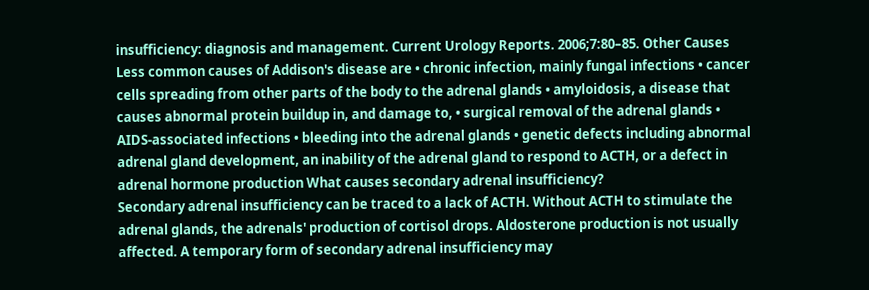insufficiency: diagnosis and management. Current Urology Reports. 2006;7:80–85. Other Causes
Less common causes of Addison's disease are • chronic infection, mainly fungal infections • cancer cells spreading from other parts of the body to the adrenal glands • amyloidosis, a disease that causes abnormal protein buildup in, and damage to, • surgical removal of the adrenal glands • AIDS-associated infections • bleeding into the adrenal glands • genetic defects including abnormal adrenal gland development, an inability of the adrenal gland to respond to ACTH, or a defect in adrenal hormone production What causes secondary adrenal insufficiency?
Secondary adrenal insufficiency can be traced to a lack of ACTH. Without ACTH to stimulate the adrenal glands, the adrenals' production of cortisol drops. Aldosterone production is not usually affected. A temporary form of secondary adrenal insufficiency may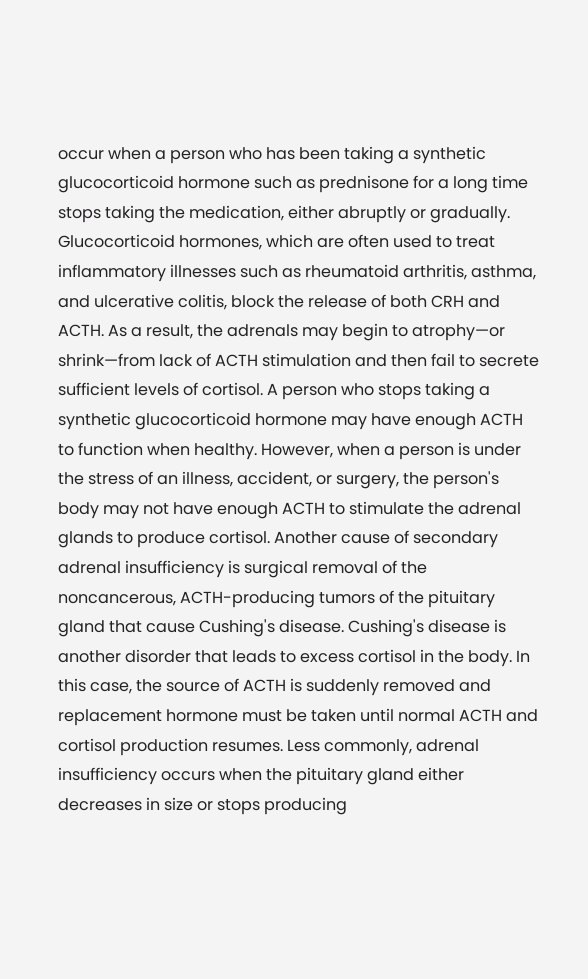occur when a person who has been taking a synthetic glucocorticoid hormone such as prednisone for a long time stops taking the medication, either abruptly or gradually. Glucocorticoid hormones, which are often used to treat inflammatory illnesses such as rheumatoid arthritis, asthma, and ulcerative colitis, block the release of both CRH and ACTH. As a result, the adrenals may begin to atrophy—or shrink—from lack of ACTH stimulation and then fail to secrete sufficient levels of cortisol. A person who stops taking a synthetic glucocorticoid hormone may have enough ACTH to function when healthy. However, when a person is under the stress of an illness, accident, or surgery, the person's body may not have enough ACTH to stimulate the adrenal glands to produce cortisol. Another cause of secondary adrenal insufficiency is surgical removal of the noncancerous, ACTH-producing tumors of the pituitary gland that cause Cushing's disease. Cushing's disease is another disorder that leads to excess cortisol in the body. In this case, the source of ACTH is suddenly removed and replacement hormone must be taken until normal ACTH and cortisol production resumes. Less commonly, adrenal insufficiency occurs when the pituitary gland either decreases in size or stops producing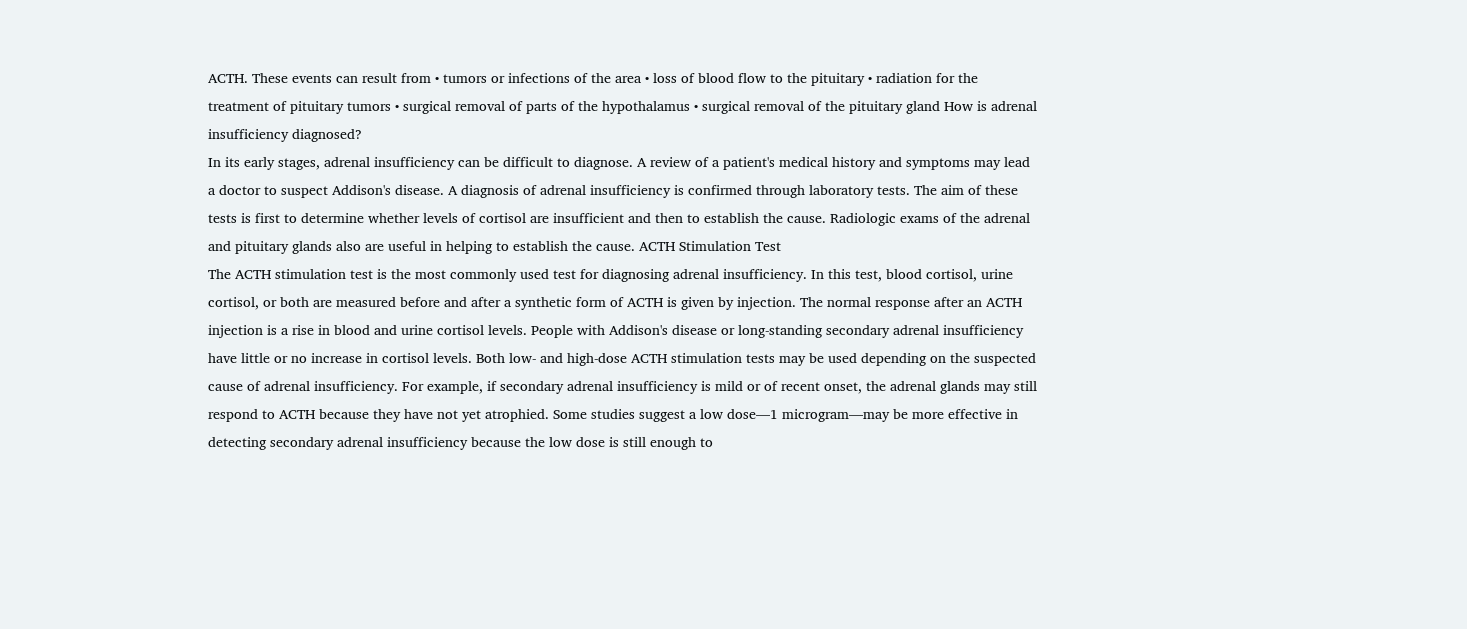ACTH. These events can result from • tumors or infections of the area • loss of blood flow to the pituitary • radiation for the treatment of pituitary tumors • surgical removal of parts of the hypothalamus • surgical removal of the pituitary gland How is adrenal insufficiency diagnosed?
In its early stages, adrenal insufficiency can be difficult to diagnose. A review of a patient's medical history and symptoms may lead a doctor to suspect Addison's disease. A diagnosis of adrenal insufficiency is confirmed through laboratory tests. The aim of these tests is first to determine whether levels of cortisol are insufficient and then to establish the cause. Radiologic exams of the adrenal and pituitary glands also are useful in helping to establish the cause. ACTH Stimulation Test
The ACTH stimulation test is the most commonly used test for diagnosing adrenal insufficiency. In this test, blood cortisol, urine cortisol, or both are measured before and after a synthetic form of ACTH is given by injection. The normal response after an ACTH injection is a rise in blood and urine cortisol levels. People with Addison's disease or long-standing secondary adrenal insufficiency have little or no increase in cortisol levels. Both low- and high-dose ACTH stimulation tests may be used depending on the suspected cause of adrenal insufficiency. For example, if secondary adrenal insufficiency is mild or of recent onset, the adrenal glands may still respond to ACTH because they have not yet atrophied. Some studies suggest a low dose—1 microgram—may be more effective in detecting secondary adrenal insufficiency because the low dose is still enough to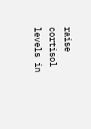raise cortisol levels in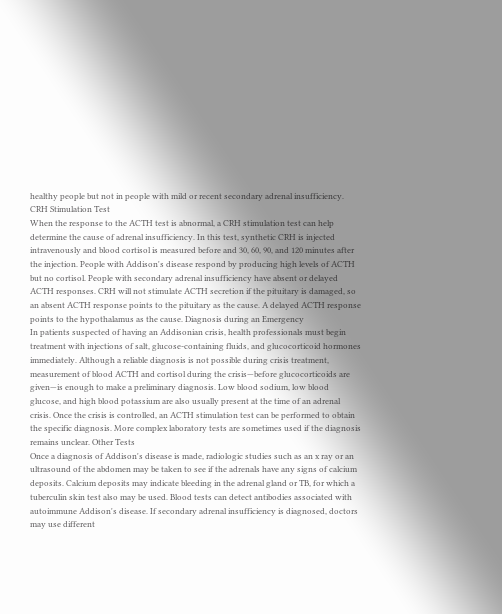healthy people but not in people with mild or recent secondary adrenal insufficiency. CRH Stimulation Test
When the response to the ACTH test is abnormal, a CRH stimulation test can help determine the cause of adrenal insufficiency. In this test, synthetic CRH is injected intravenously and blood cortisol is measured before and 30, 60, 90, and 120 minutes after the injection. People with Addison's disease respond by producing high levels of ACTH but no cortisol. People with secondary adrenal insufficiency have absent or delayed ACTH responses. CRH will not stimulate ACTH secretion if the pituitary is damaged, so an absent ACTH response points to the pituitary as the cause. A delayed ACTH response points to the hypothalamus as the cause. Diagnosis during an Emergency
In patients suspected of having an Addisonian crisis, health professionals must begin treatment with injections of salt, glucose-containing fluids, and glucocorticoid hormones immediately. Although a reliable diagnosis is not possible during crisis treatment, measurement of blood ACTH and cortisol during the crisis—before glucocorticoids are given—is enough to make a preliminary diagnosis. Low blood sodium, low blood glucose, and high blood potassium are also usually present at the time of an adrenal crisis. Once the crisis is controlled, an ACTH stimulation test can be performed to obtain the specific diagnosis. More complex laboratory tests are sometimes used if the diagnosis remains unclear. Other Tests
Once a diagnosis of Addison's disease is made, radiologic studies such as an x ray or an ultrasound of the abdomen may be taken to see if the adrenals have any signs of calcium deposits. Calcium deposits may indicate bleeding in the adrenal gland or TB, for which a tuberculin skin test also may be used. Blood tests can detect antibodies associated with autoimmune Addison's disease. If secondary adrenal insufficiency is diagnosed, doctors may use different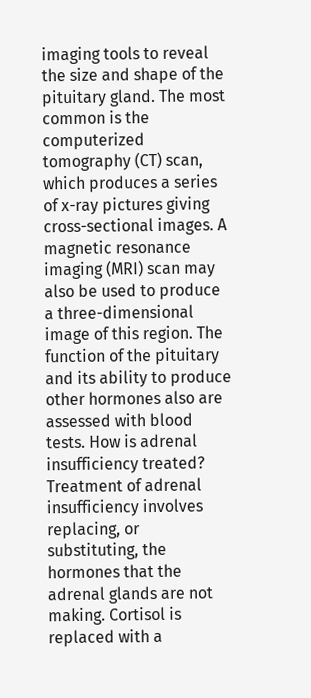imaging tools to reveal the size and shape of the pituitary gland. The most common is the computerized tomography (CT) scan, which produces a series of x-ray pictures giving cross-sectional images. A magnetic resonance imaging (MRI) scan may also be used to produce a three-dimensional image of this region. The function of the pituitary and its ability to produce other hormones also are assessed with blood tests. How is adrenal insufficiency treated?
Treatment of adrenal insufficiency involves replacing, or substituting, the hormones that the adrenal glands are not making. Cortisol is replaced with a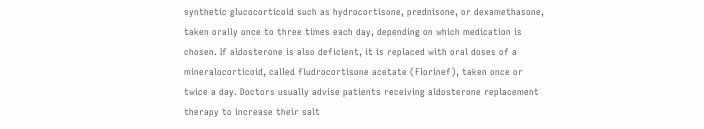synthetic glucocorticoid such as hydrocortisone, prednisone, or dexamethasone, taken orally once to three times each day, depending on which medication is chosen. If aldosterone is also deficient, it is replaced with oral doses of a mineralocorticoid, called fludrocortisone acetate (Florinef), taken once or twice a day. Doctors usually advise patients receiving aldosterone replacement therapy to increase their salt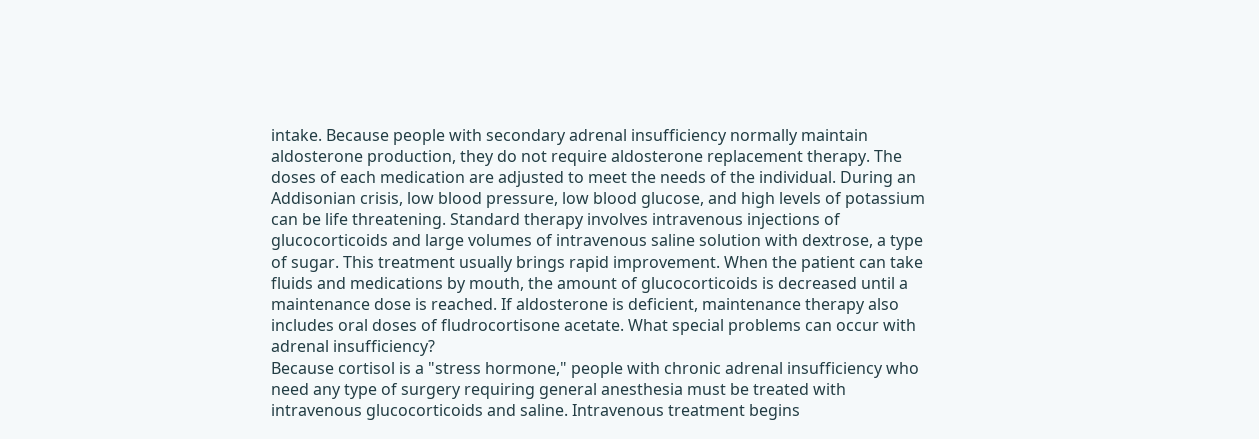intake. Because people with secondary adrenal insufficiency normally maintain aldosterone production, they do not require aldosterone replacement therapy. The doses of each medication are adjusted to meet the needs of the individual. During an Addisonian crisis, low blood pressure, low blood glucose, and high levels of potassium can be life threatening. Standard therapy involves intravenous injections of glucocorticoids and large volumes of intravenous saline solution with dextrose, a type of sugar. This treatment usually brings rapid improvement. When the patient can take fluids and medications by mouth, the amount of glucocorticoids is decreased until a maintenance dose is reached. If aldosterone is deficient, maintenance therapy also includes oral doses of fludrocortisone acetate. What special problems can occur with adrenal insufficiency?
Because cortisol is a "stress hormone," people with chronic adrenal insufficiency who need any type of surgery requiring general anesthesia must be treated with intravenous glucocorticoids and saline. Intravenous treatment begins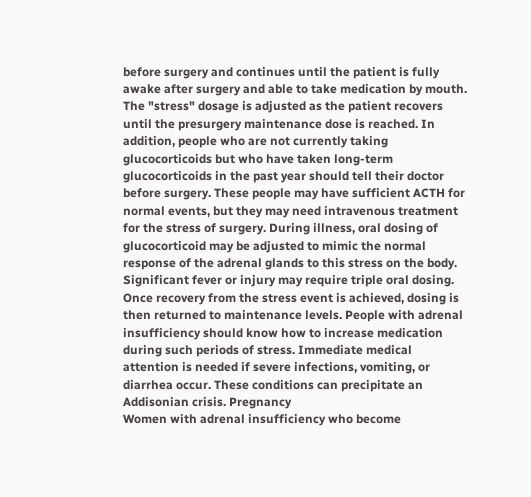before surgery and continues until the patient is fully awake after surgery and able to take medication by mouth. The "stress" dosage is adjusted as the patient recovers until the presurgery maintenance dose is reached. In addition, people who are not currently taking glucocorticoids but who have taken long-term glucocorticoids in the past year should tell their doctor before surgery. These people may have sufficient ACTH for normal events, but they may need intravenous treatment for the stress of surgery. During illness, oral dosing of glucocorticoid may be adjusted to mimic the normal response of the adrenal glands to this stress on the body. Significant fever or injury may require triple oral dosing. Once recovery from the stress event is achieved, dosing is then returned to maintenance levels. People with adrenal insufficiency should know how to increase medication during such periods of stress. Immediate medical attention is needed if severe infections, vomiting, or diarrhea occur. These conditions can precipitate an Addisonian crisis. Pregnancy
Women with adrenal insufficiency who become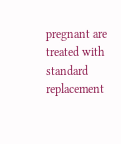pregnant are treated with standard replacement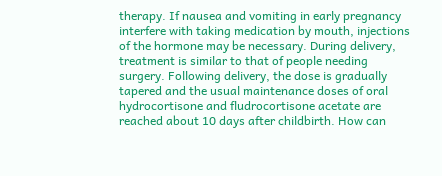therapy. If nausea and vomiting in early pregnancy interfere with taking medication by mouth, injections of the hormone may be necessary. During delivery, treatment is similar to that of people needing surgery. Following delivery, the dose is gradually tapered and the usual maintenance doses of oral hydrocortisone and fludrocortisone acetate are reached about 10 days after childbirth. How can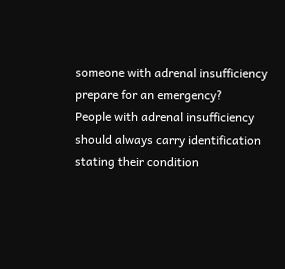someone with adrenal insufficiency prepare for an emergency?
People with adrenal insufficiency should always carry identification stating their condition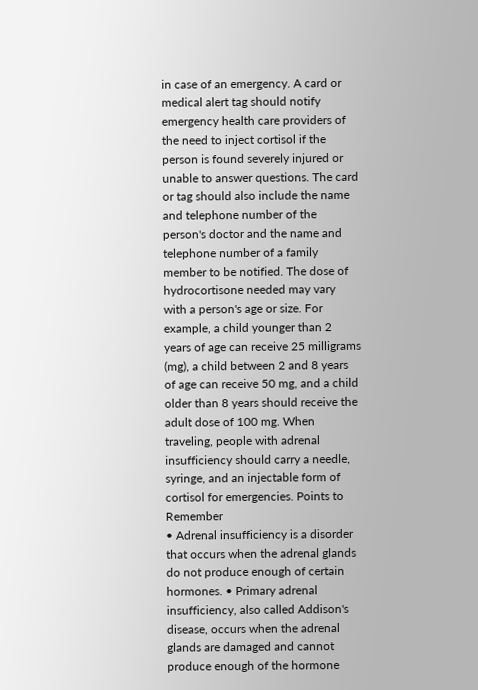in case of an emergency. A card or medical alert tag should notify emergency health care providers of the need to inject cortisol if the person is found severely injured or unable to answer questions. The card or tag should also include the name and telephone number of the person's doctor and the name and telephone number of a family member to be notified. The dose of hydrocortisone needed may vary with a person's age or size. For example, a child younger than 2 years of age can receive 25 milligrams (mg), a child between 2 and 8 years of age can receive 50 mg, and a child older than 8 years should receive the adult dose of 100 mg. When traveling, people with adrenal insufficiency should carry a needle, syringe, and an injectable form of cortisol for emergencies. Points to Remember
• Adrenal insufficiency is a disorder that occurs when the adrenal glands do not produce enough of certain hormones. • Primary adrenal insufficiency, also called Addison's disease, occurs when the adrenal glands are damaged and cannot produce enough of the hormone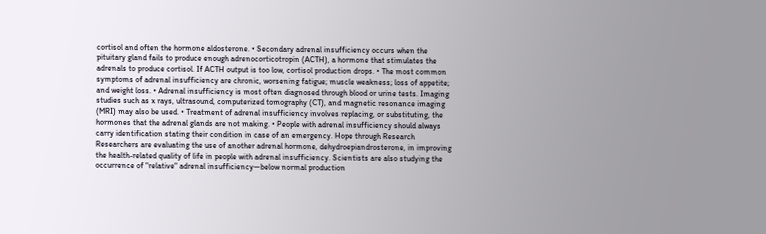cortisol and often the hormone aldosterone. • Secondary adrenal insufficiency occurs when the pituitary gland fails to produce enough adrenocorticotropin (ACTH), a hormone that stimulates the adrenals to produce cortisol. If ACTH output is too low, cortisol production drops. • The most common symptoms of adrenal insufficiency are chronic, worsening fatigue; muscle weakness; loss of appetite; and weight loss. • Adrenal insufficiency is most often diagnosed through blood or urine tests. Imaging studies such as x rays, ultrasound, computerized tomography (CT), and magnetic resonance imaging (MRI) may also be used. • Treatment of adrenal insufficiency involves replacing, or substituting, the hormones that the adrenal glands are not making. • People with adrenal insufficiency should always carry identification stating their condition in case of an emergency. Hope through Research
Researchers are evaluating the use of another adrenal hormone, dehydroepiandrosterone, in improving the health-related quality of life in people with adrenal insufficiency. Scientists are also studying the occurrence of "relative" adrenal insufficiency—below normal production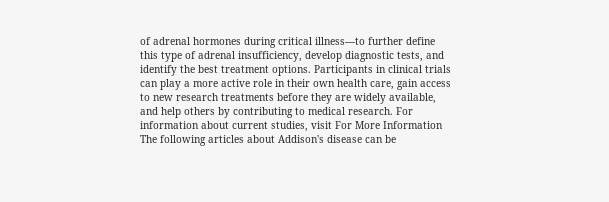of adrenal hormones during critical illness—to further define this type of adrenal insufficiency, develop diagnostic tests, and identify the best treatment options. Participants in clinical trials can play a more active role in their own health care, gain access to new research treatments before they are widely available, and help others by contributing to medical research. For information about current studies, visit For More Information
The following articles about Addison's disease can be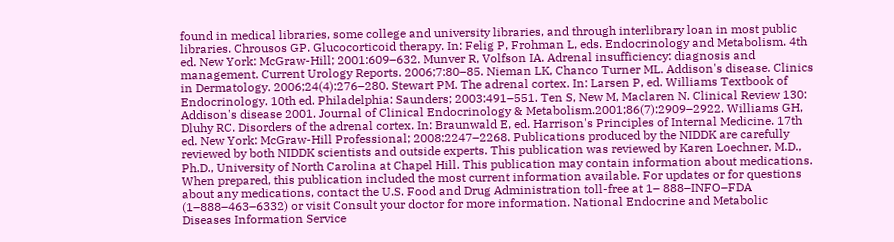found in medical libraries, some college and university libraries, and through interlibrary loan in most public libraries. Chrousos GP. Glucocorticoid therapy. In: Felig P, Frohman L, eds. Endocrinology and Metabolism. 4th ed. New York: McGraw-Hill; 2001:609–632. Munver R, Volfson IA. Adrenal insufficiency: diagnosis and management. Current Urology Reports. 2006;7:80–85. Nieman LK, Chanco Turner ML. Addison's disease. Clinics in Dermatology. 2006;24(4):276–280. Stewart PM. The adrenal cortex. In: Larsen P, ed. Williams Textbook of Endocrinology. 10th ed. Philadelphia: Saunders; 2003:491–551. Ten S, New M, Maclaren N. Clinical Review 130: Addison's disease 2001. Journal of Clinical Endocrinology & Metabolism.2001;86(7):2909–2922. Williams GH, Dluhy RC. Disorders of the adrenal cortex. In: Braunwald E, ed. Harrison's Principles of Internal Medicine. 17th ed. New York: McGraw-Hill Professional; 2008:2247–2268. Publications produced by the NIDDK are carefully reviewed by both NIDDK scientists and outside experts. This publication was reviewed by Karen Loechner, M.D., Ph.D., University of North Carolina at Chapel Hill. This publication may contain information about medications. When prepared, this publication included the most current information available. For updates or for questions about any medications, contact the U.S. Food and Drug Administration toll-free at 1– 888–INFO–FDA (1–888–463–6332) or visit Consult your doctor for more information. National Endocrine and Metabolic Diseases Information Service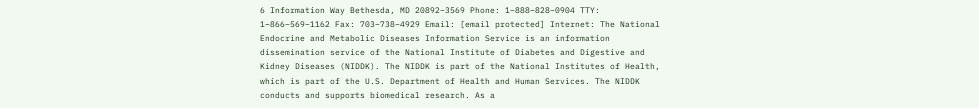6 Information Way Bethesda, MD 20892–3569 Phone: 1–888–828–0904 TTY: 1–866–569–1162 Fax: 703–738–4929 Email: [email protected] Internet: The National Endocrine and Metabolic Diseases Information Service is an information dissemination service of the National Institute of Diabetes and Digestive and Kidney Diseases (NIDDK). The NIDDK is part of the National Institutes of Health, which is part of the U.S. Department of Health and Human Services. The NIDDK conducts and supports biomedical research. As a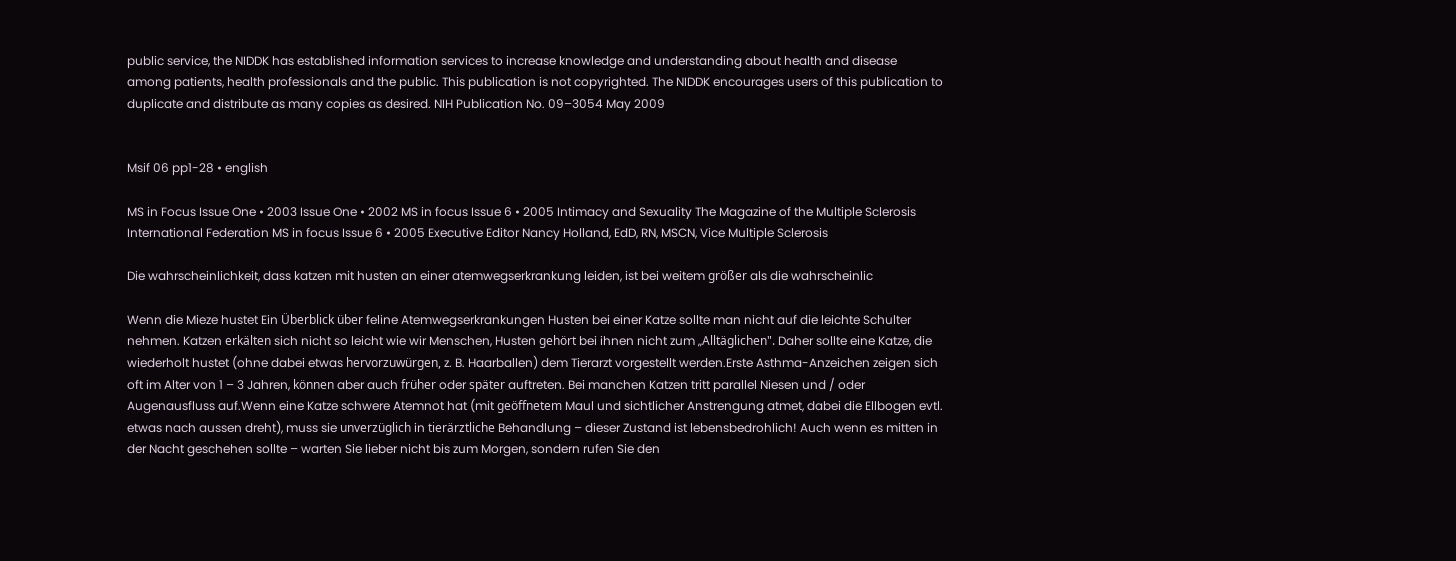public service, the NIDDK has established information services to increase knowledge and understanding about health and disease among patients, health professionals and the public. This publication is not copyrighted. The NIDDK encourages users of this publication to duplicate and distribute as many copies as desired. NIH Publication No. 09–3054 May 2009


Msif 06 pp1-28 • english

MS in Focus Issue One • 2003 Issue One • 2002 MS in focus Issue 6 • 2005 Intimacy and Sexuality The Magazine of the Multiple Sclerosis International Federation MS in focus Issue 6 • 2005 Executive Editor Nancy Holland, EdD, RN, MSCN, Vice Multiple Sclerosis

Die wahrscheinlichkeit, dass katzen mit husten an einer atemwegserkrankung leiden, ist bei weitem größer als die wahrscheinlic

Wenn die Mieze hustet Ein Überblick über feline Atemwegserkrankungen Husten bei einer Katze sollte man nicht auf die leichte Schulter nehmen. Katzen erkälten sich nicht so leicht wie wir Menschen, Husten gehört bei ihnen nicht zum „Alltäglichen". Daher sollte eine Katze, die wiederholt hustet (ohne dabei etwas hervorzuwürgen, z. B. Haarballen) dem Tierarzt vorgestellt werden.Erste Asthma-Anzeichen zeigen sich oft im Alter von 1 – 3 Jahren, können aber auch früher oder später auftreten. Bei manchen Katzen tritt parallel Niesen und / oder Augenausfluss auf.Wenn eine Katze schwere Atemnot hat (mit geöffnetem Maul und sichtlicher Anstrengung atmet, dabei die Ellbogen evtl. etwas nach aussen dreht), muss sie unverzüglich in tierärztliche Behandlung – dieser Zustand ist lebensbedrohlich! Auch wenn es mitten in der Nacht geschehen sollte – warten Sie lieber nicht bis zum Morgen, sondern rufen Sie den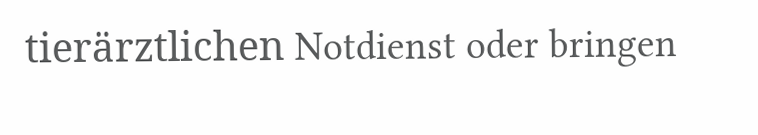tierärztlichen Notdienst oder bringen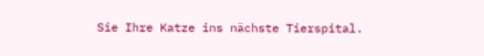Sie Ihre Katze ins nächste Tierspital.